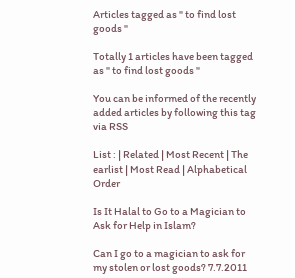Articles tagged as " to find lost goods "

Totally 1 articles have been tagged as " to find lost goods "

You can be informed of the recently added articles by following this tag via RSS

List : | Related | Most Recent | The earlist | Most Read | Alphabetical Order

Is It Halal to Go to a Magician to Ask for Help in Islam?

Can I go to a magician to ask for my stolen or lost goods? 7.7.2011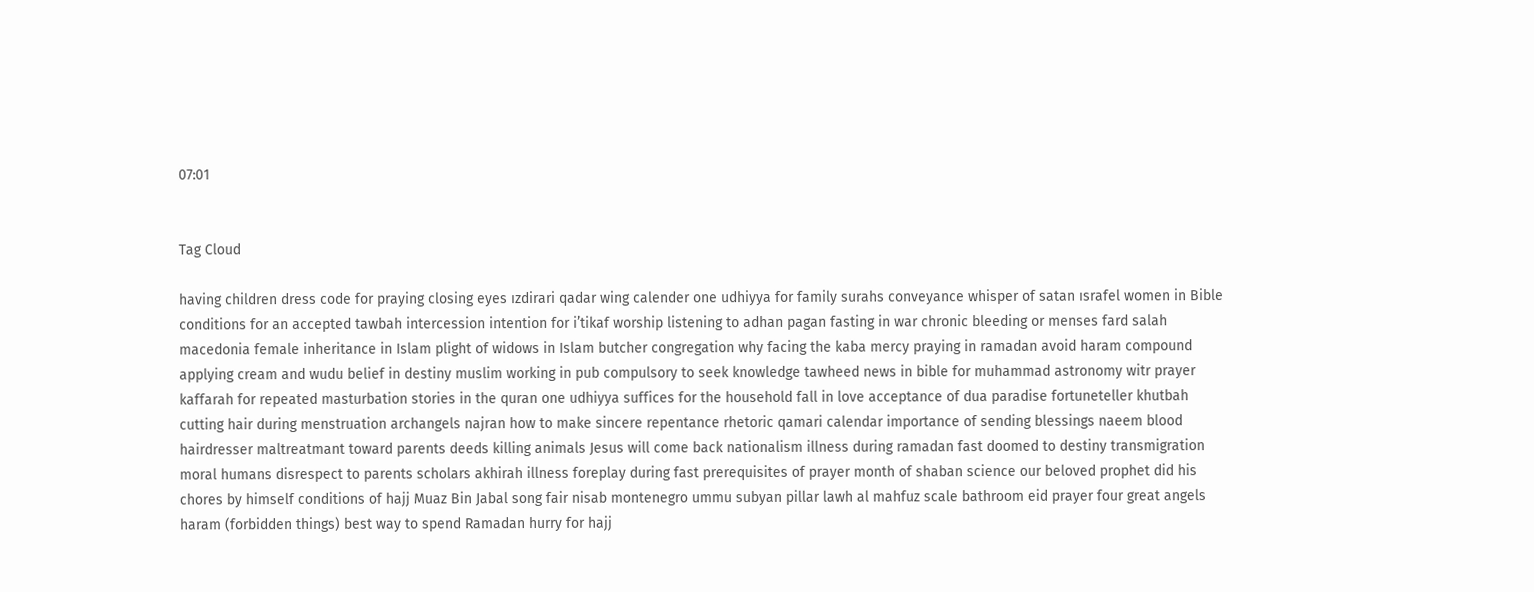07:01


Tag Cloud

having children dress code for praying closing eyes ızdirari qadar wing calender one udhiyya for family surahs conveyance whisper of satan ısrafel women in Bible conditions for an accepted tawbah intercession intention for i’tikaf worship listening to adhan pagan fasting in war chronic bleeding or menses fard salah macedonia female inheritance in Islam plight of widows in Islam butcher congregation why facing the kaba mercy praying in ramadan avoid haram compound applying cream and wudu belief in destiny muslim working in pub compulsory to seek knowledge tawheed news in bible for muhammad astronomy witr prayer kaffarah for repeated masturbation stories in the quran one udhiyya suffices for the household fall in love acceptance of dua paradise fortuneteller khutbah cutting hair during menstruation archangels najran how to make sincere repentance rhetoric qamari calendar importance of sending blessings naeem blood hairdresser maltreatmant toward parents deeds killing animals Jesus will come back nationalism illness during ramadan fast doomed to destiny transmigration moral humans disrespect to parents scholars akhirah illness foreplay during fast prerequisites of prayer month of shaban science our beloved prophet did his chores by himself conditions of hajj Muaz Bin Jabal song fair nisab montenegro ummu subyan pillar lawh al mahfuz scale bathroom eid prayer four great angels haram (forbidden things) best way to spend Ramadan hurry for hajj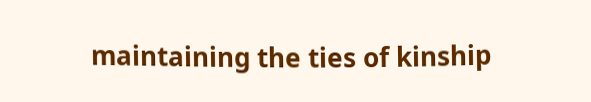maintaining the ties of kinship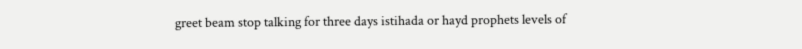greet beam stop talking for three days istihada or hayd prophets levels of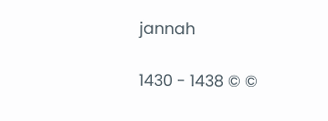jannah

1430 - 1438 © ©